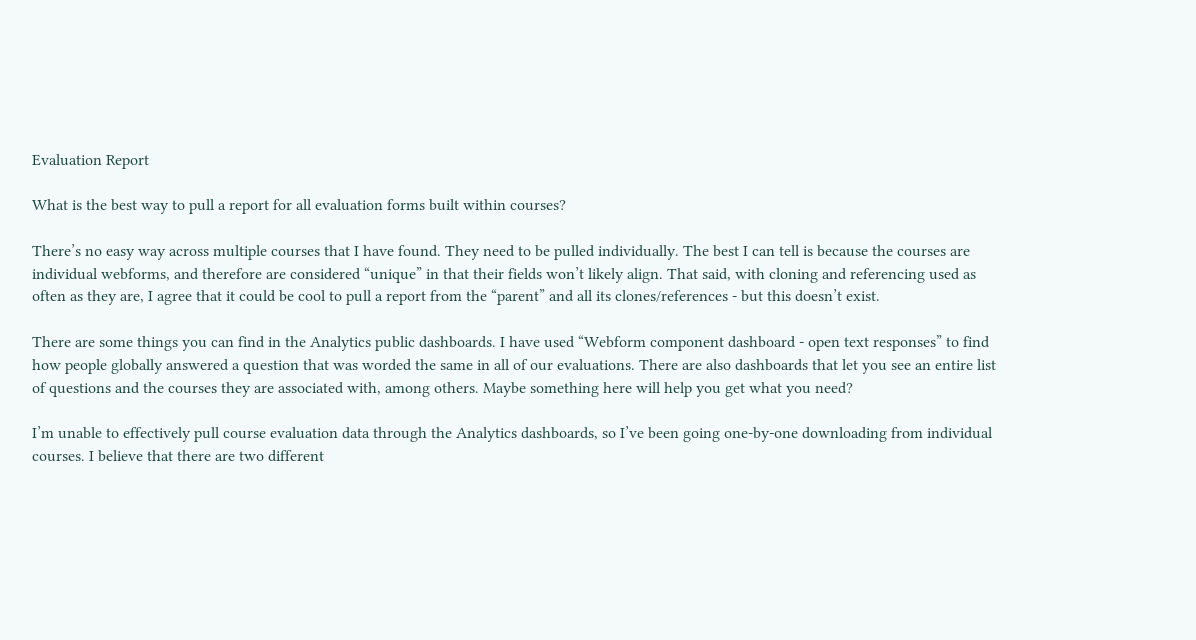Evaluation Report

What is the best way to pull a report for all evaluation forms built within courses?

There’s no easy way across multiple courses that I have found. They need to be pulled individually. The best I can tell is because the courses are individual webforms, and therefore are considered “unique” in that their fields won’t likely align. That said, with cloning and referencing used as often as they are, I agree that it could be cool to pull a report from the “parent” and all its clones/references - but this doesn’t exist.

There are some things you can find in the Analytics public dashboards. I have used “Webform component dashboard - open text responses” to find how people globally answered a question that was worded the same in all of our evaluations. There are also dashboards that let you see an entire list of questions and the courses they are associated with, among others. Maybe something here will help you get what you need?

I’m unable to effectively pull course evaluation data through the Analytics dashboards, so I’ve been going one-by-one downloading from individual courses. I believe that there are two different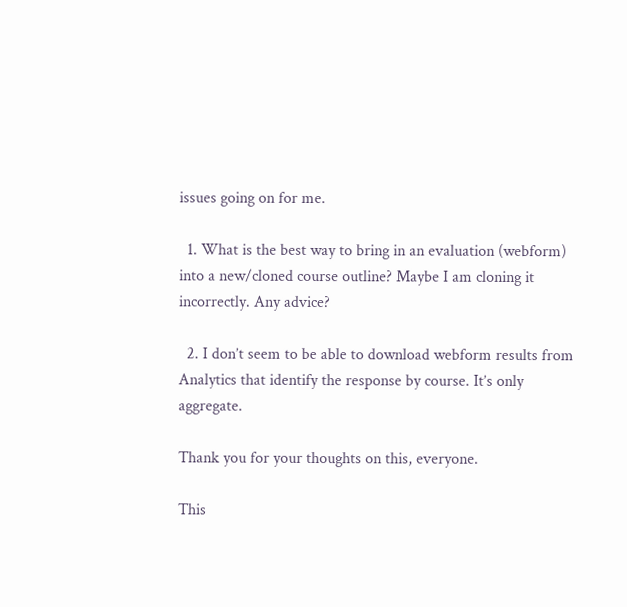issues going on for me.

  1. What is the best way to bring in an evaluation (webform) into a new/cloned course outline? Maybe I am cloning it incorrectly. Any advice?

  2. I don’t seem to be able to download webform results from Analytics that identify the response by course. It’s only aggregate.

Thank you for your thoughts on this, everyone.

This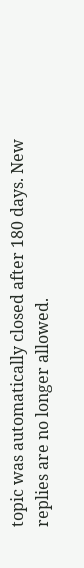topic was automatically closed after 180 days. New replies are no longer allowed.